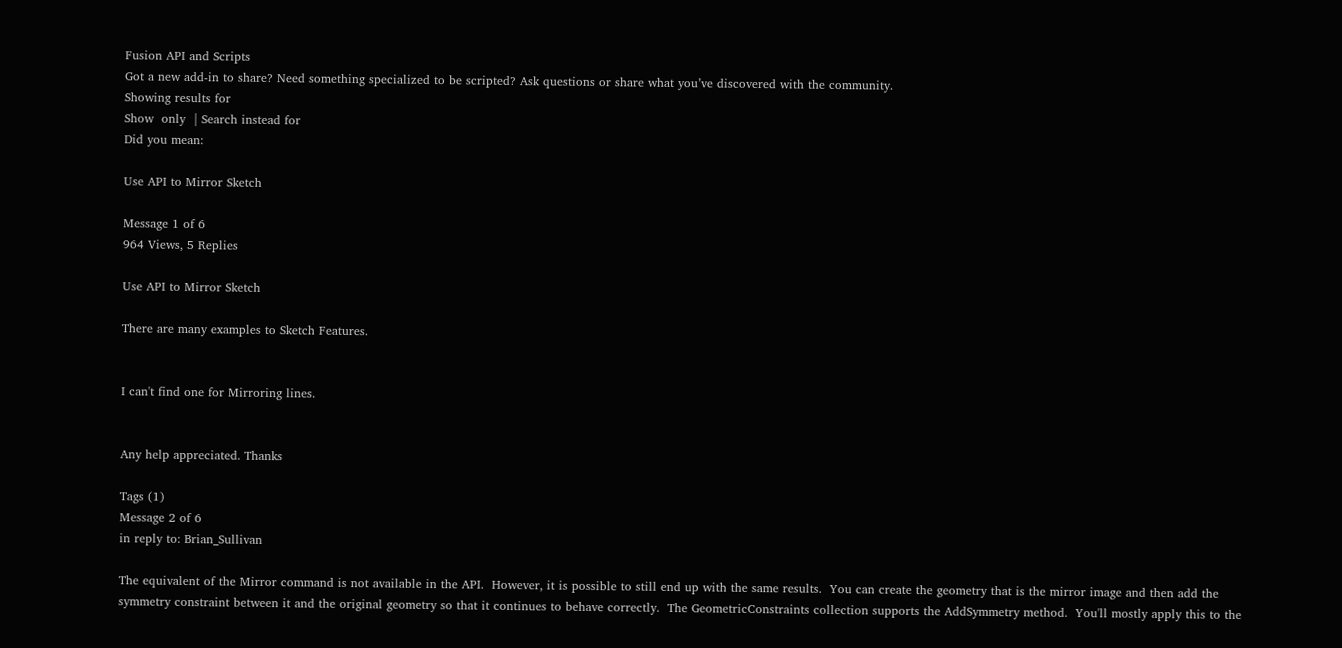Fusion API and Scripts
Got a new add-in to share? Need something specialized to be scripted? Ask questions or share what you’ve discovered with the community.
Showing results for
Show  only  | Search instead for
Did you mean:

Use API to Mirror Sketch

Message 1 of 6
964 Views, 5 Replies

Use API to Mirror Sketch

There are many examples to Sketch Features.


I can't find one for Mirroring lines.


Any help appreciated. Thanks

Tags (1)
Message 2 of 6
in reply to: Brian_Sullivan

The equivalent of the Mirror command is not available in the API.  However, it is possible to still end up with the same results.  You can create the geometry that is the mirror image and then add the symmetry constraint between it and the original geometry so that it continues to behave correctly.  The GeometricConstraints collection supports the AddSymmetry method.  You'll mostly apply this to the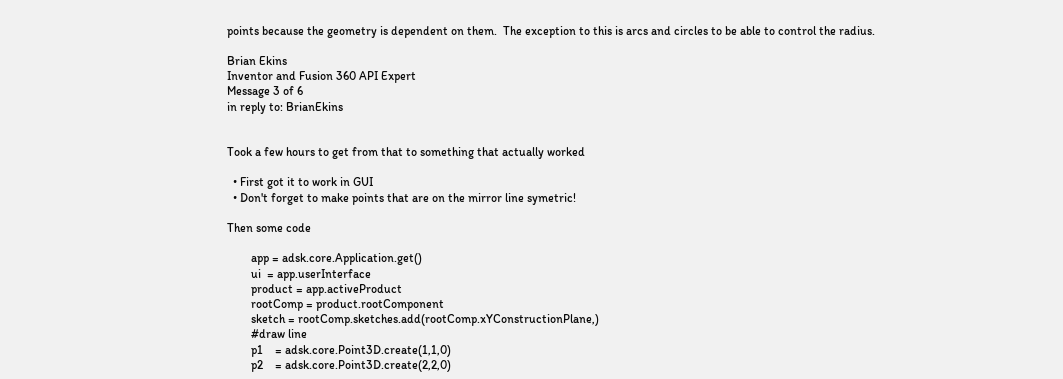points because the geometry is dependent on them.  The exception to this is arcs and circles to be able to control the radius.

Brian Ekins
Inventor and Fusion 360 API Expert
Message 3 of 6
in reply to: BrianEkins


Took a few hours to get from that to something that actually worked

  • First got it to work in GUI
  • Don't forget to make points that are on the mirror line symetric!

Then some code

        app = adsk.core.Application.get()
        ui  = app.userInterface
        product = app.activeProduct
        rootComp = product.rootComponent
        sketch = rootComp.sketches.add(rootComp.xYConstructionPlane,)
        #draw line
        p1    = adsk.core.Point3D.create(1,1,0)
        p2    = adsk.core.Point3D.create(2,2,0)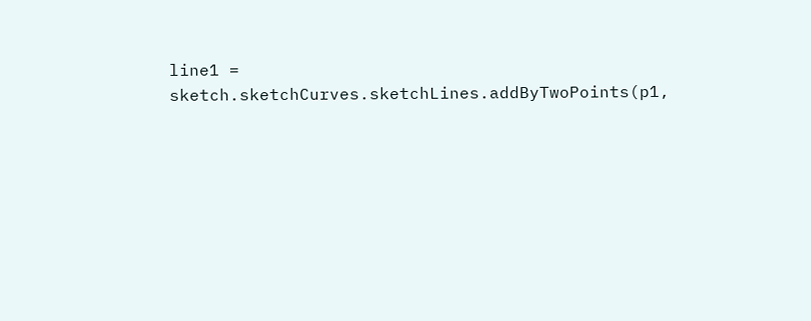line1 = sketch.sketchCurves.sketchLines.addByTwoPoints(p1,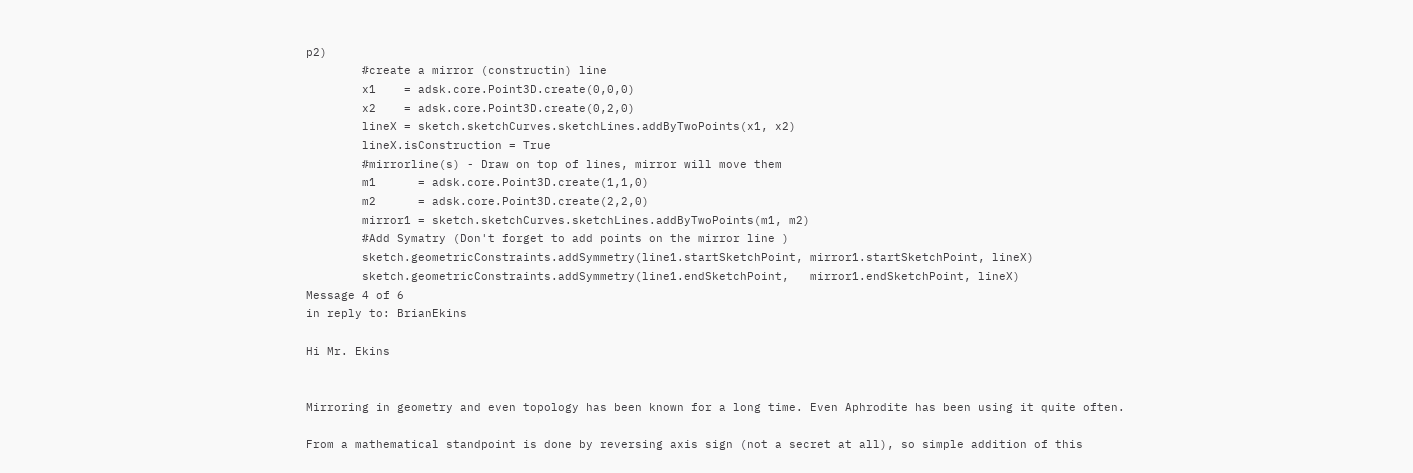p2)
        #create a mirror (constructin) line
        x1    = adsk.core.Point3D.create(0,0,0)
        x2    = adsk.core.Point3D.create(0,2,0)
        lineX = sketch.sketchCurves.sketchLines.addByTwoPoints(x1, x2)
        lineX.isConstruction = True
        #mirrorline(s) - Draw on top of lines, mirror will move them
        m1      = adsk.core.Point3D.create(1,1,0)
        m2      = adsk.core.Point3D.create(2,2,0)
        mirror1 = sketch.sketchCurves.sketchLines.addByTwoPoints(m1, m2)
        #Add Symatry (Don't forget to add points on the mirror line )
        sketch.geometricConstraints.addSymmetry(line1.startSketchPoint, mirror1.startSketchPoint, lineX)
        sketch.geometricConstraints.addSymmetry(line1.endSketchPoint,   mirror1.endSketchPoint, lineX)
Message 4 of 6
in reply to: BrianEkins

Hi Mr. Ekins


Mirroring in geometry and even topology has been known for a long time. Even Aphrodite has been using it quite often.

From a mathematical standpoint is done by reversing axis sign (not a secret at all), so simple addition of this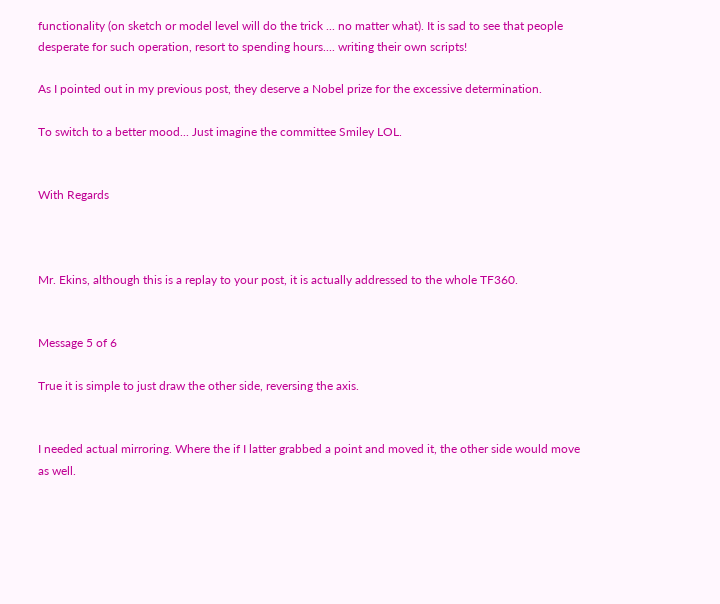functionality (on sketch or model level will do the trick ... no matter what). It is sad to see that people desperate for such operation, resort to spending hours.... writing their own scripts!

As I pointed out in my previous post, they deserve a Nobel prize for the excessive determination.

To switch to a better mood... Just imagine the committee Smiley LOL.


With Regards



Mr. Ekins, although this is a replay to your post, it is actually addressed to the whole TF360.


Message 5 of 6

True it is simple to just draw the other side, reversing the axis.


I needed actual mirroring. Where the if I latter grabbed a point and moved it, the other side would move as well.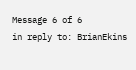Message 6 of 6
in reply to: BrianEkins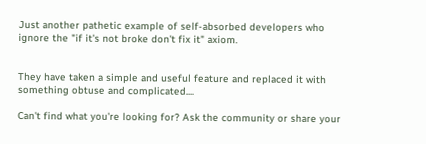Just another pathetic example of self-absorbed developers who ignore the "if it's not broke don't fix it" axiom.


They have taken a simple and useful feature and replaced it with something obtuse and complicated....

Can't find what you're looking for? Ask the community or share your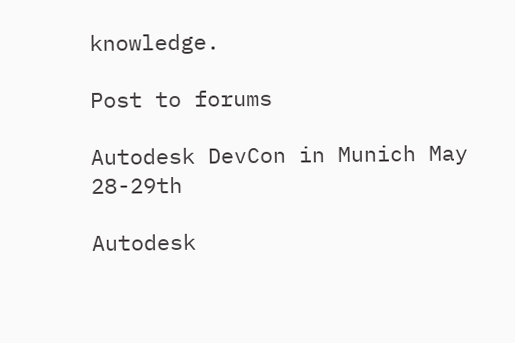knowledge.

Post to forums

Autodesk DevCon in Munich May 28-29th

Autodesk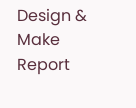Design & Make Report